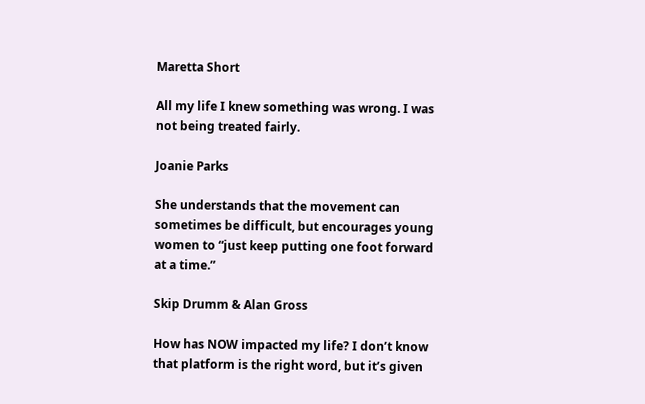Maretta Short

All my life I knew something was wrong. I was not being treated fairly.

Joanie Parks

She understands that the movement can sometimes be difficult, but encourages young women to “just keep putting one foot forward at a time.”

Skip Drumm & Alan Gross

How has NOW impacted my life? I don’t know that platform is the right word, but it’s given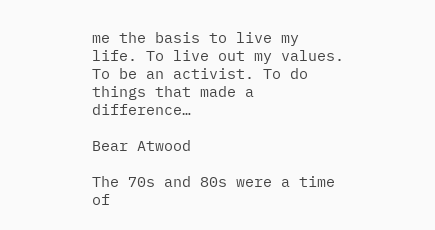me the basis to live my life. To live out my values. To be an activist. To do things that made a difference…

Bear Atwood

The 70s and 80s were a time of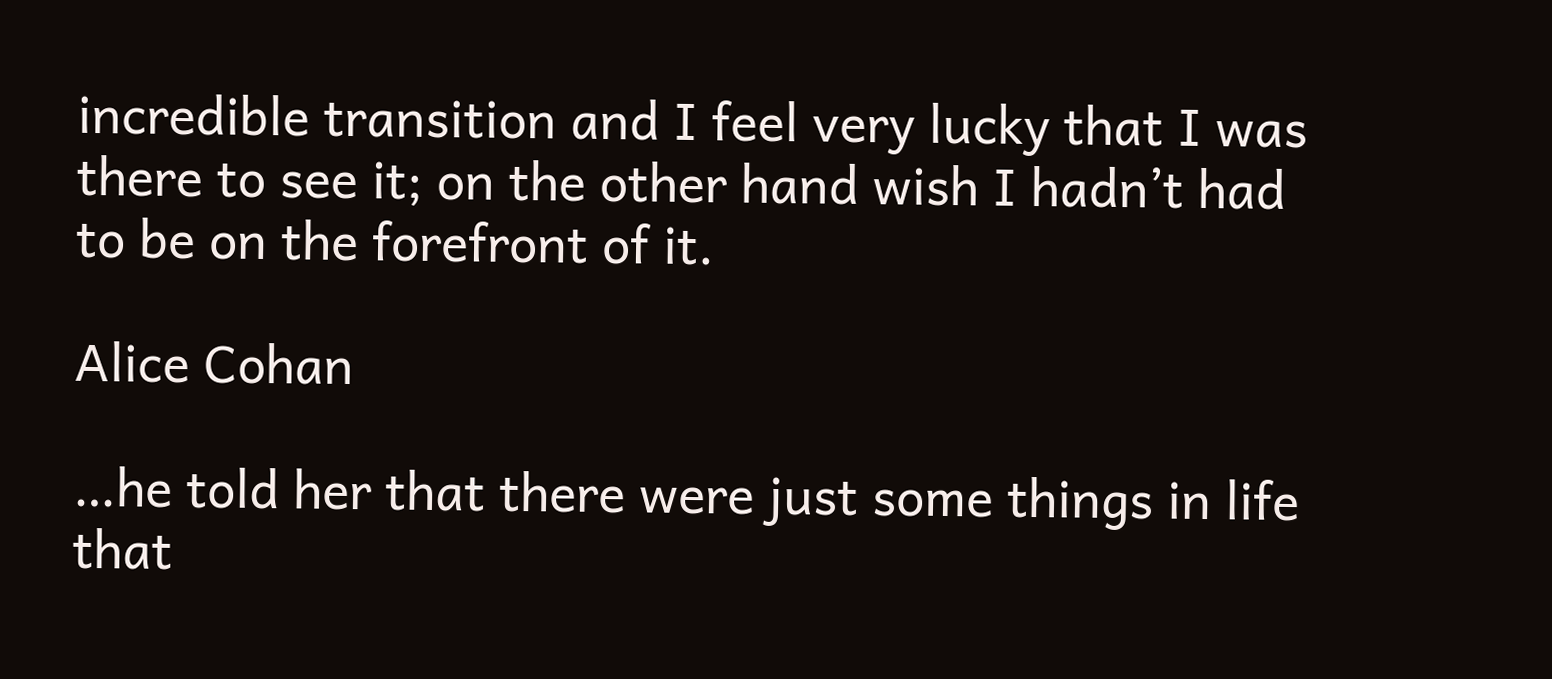incredible transition and I feel very lucky that I was there to see it; on the other hand wish I hadn’t had to be on the forefront of it.

Alice Cohan

…he told her that there were just some things in life that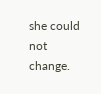she could not change.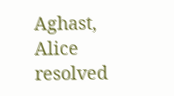Aghast, Alice resolved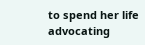to spend her life advocating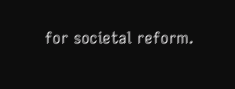for societal reform.